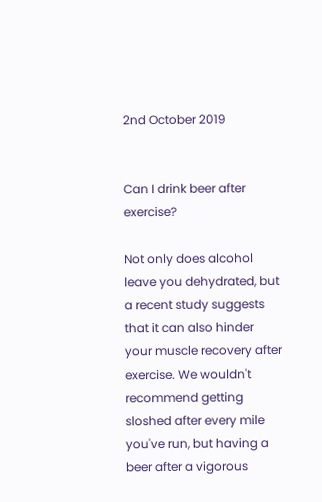2nd October 2019


Can I drink beer after exercise?

Not only does alcohol leave you dehydrated, but a recent study suggests that it can also hinder your muscle recovery after exercise. We wouldn't recommend getting sloshed after every mile you've run, but having a beer after a vigorous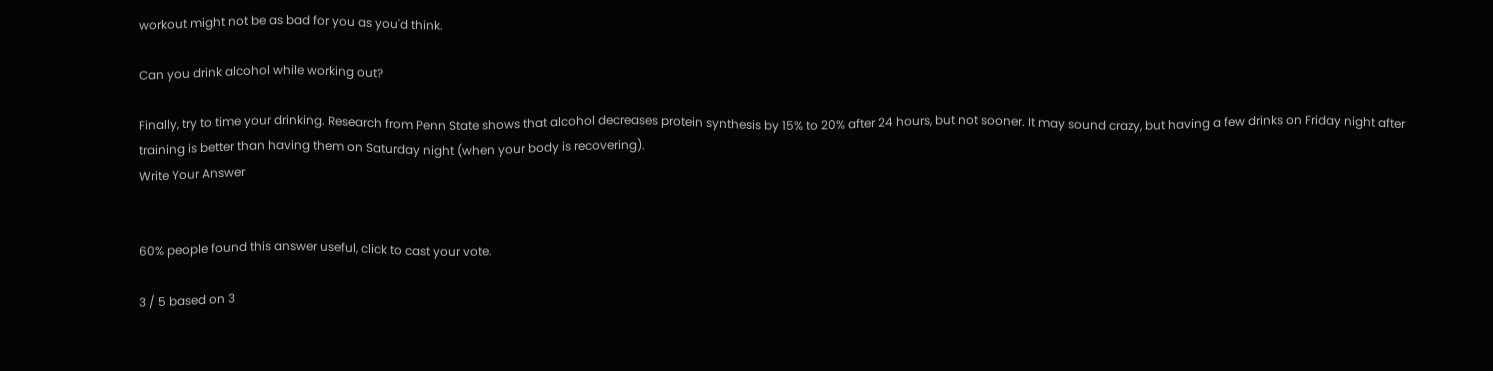workout might not be as bad for you as you'd think.

Can you drink alcohol while working out?

Finally, try to time your drinking. Research from Penn State shows that alcohol decreases protein synthesis by 15% to 20% after 24 hours, but not sooner. It may sound crazy, but having a few drinks on Friday night after training is better than having them on Saturday night (when your body is recovering).
Write Your Answer


60% people found this answer useful, click to cast your vote.

3 / 5 based on 3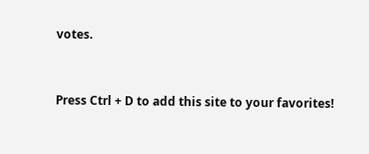votes.


Press Ctrl + D to add this site to your favorites!